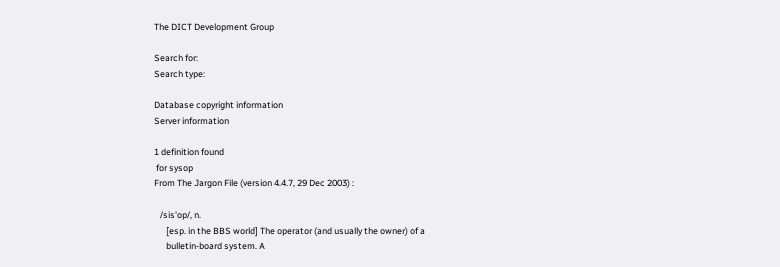The DICT Development Group

Search for:
Search type:

Database copyright information
Server information

1 definition found
 for sysop
From The Jargon File (version 4.4.7, 29 Dec 2003) :

   /sis'op/, n.
      [esp. in the BBS world] The operator (and usually the owner) of a
      bulletin-board system. A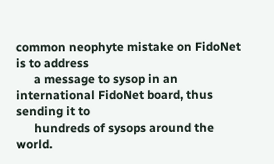common neophyte mistake on FidoNet is to address
      a message to sysop in an international FidoNet board, thus sending it to
      hundreds of sysops around the world.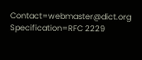Contact=webmaster@dict.org Specification=RFC 2229